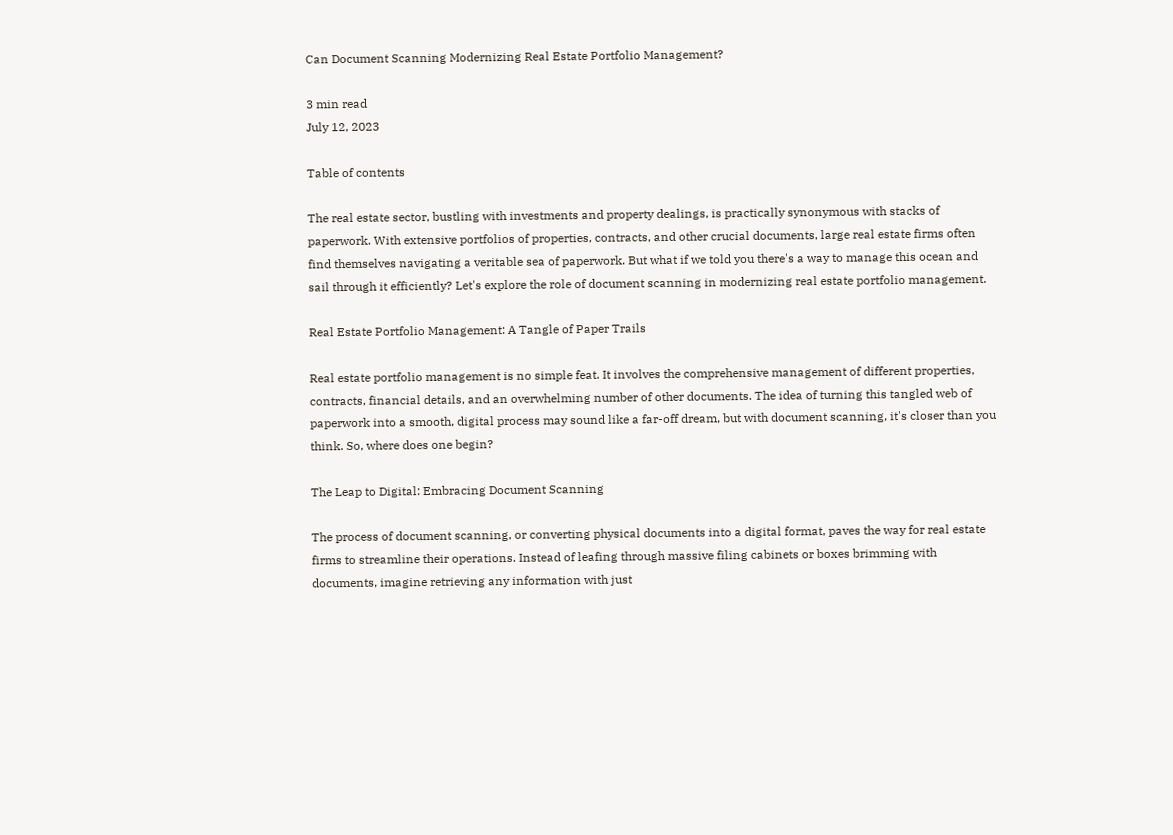Can Document Scanning Modernizing Real Estate Portfolio Management?

3 min read
July 12, 2023

Table of contents

The real estate sector, bustling with investments and property dealings, is practically synonymous with stacks of paperwork. With extensive portfolios of properties, contracts, and other crucial documents, large real estate firms often find themselves navigating a veritable sea of paperwork. But what if we told you there's a way to manage this ocean and sail through it efficiently? Let's explore the role of document scanning in modernizing real estate portfolio management.

Real Estate Portfolio Management: A Tangle of Paper Trails

Real estate portfolio management is no simple feat. It involves the comprehensive management of different properties, contracts, financial details, and an overwhelming number of other documents. The idea of turning this tangled web of paperwork into a smooth, digital process may sound like a far-off dream, but with document scanning, it's closer than you think. So, where does one begin?

The Leap to Digital: Embracing Document Scanning

The process of document scanning, or converting physical documents into a digital format, paves the way for real estate firms to streamline their operations. Instead of leafing through massive filing cabinets or boxes brimming with documents, imagine retrieving any information with just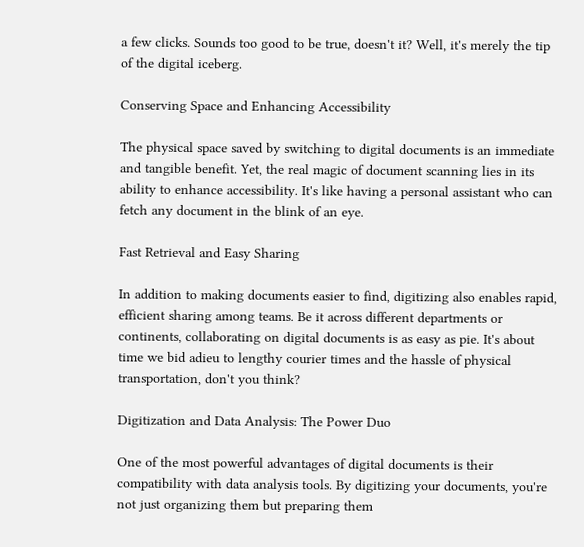a few clicks. Sounds too good to be true, doesn't it? Well, it's merely the tip of the digital iceberg.

Conserving Space and Enhancing Accessibility

The physical space saved by switching to digital documents is an immediate and tangible benefit. Yet, the real magic of document scanning lies in its ability to enhance accessibility. It's like having a personal assistant who can fetch any document in the blink of an eye.

Fast Retrieval and Easy Sharing

In addition to making documents easier to find, digitizing also enables rapid, efficient sharing among teams. Be it across different departments or continents, collaborating on digital documents is as easy as pie. It's about time we bid adieu to lengthy courier times and the hassle of physical transportation, don't you think?

Digitization and Data Analysis: The Power Duo

One of the most powerful advantages of digital documents is their compatibility with data analysis tools. By digitizing your documents, you're not just organizing them but preparing them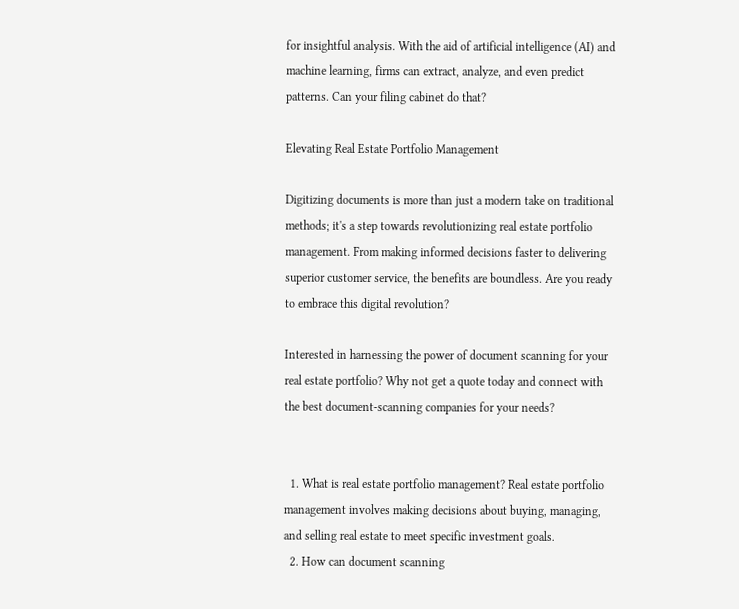for insightful analysis. With the aid of artificial intelligence (AI) and machine learning, firms can extract, analyze, and even predict patterns. Can your filing cabinet do that?

Elevating Real Estate Portfolio Management

Digitizing documents is more than just a modern take on traditional methods; it's a step towards revolutionizing real estate portfolio management. From making informed decisions faster to delivering superior customer service, the benefits are boundless. Are you ready to embrace this digital revolution?

Interested in harnessing the power of document scanning for your real estate portfolio? Why not get a quote today and connect with the best document-scanning companies for your needs?


  1. What is real estate portfolio management? Real estate portfolio management involves making decisions about buying, managing, and selling real estate to meet specific investment goals.
  2. How can document scanning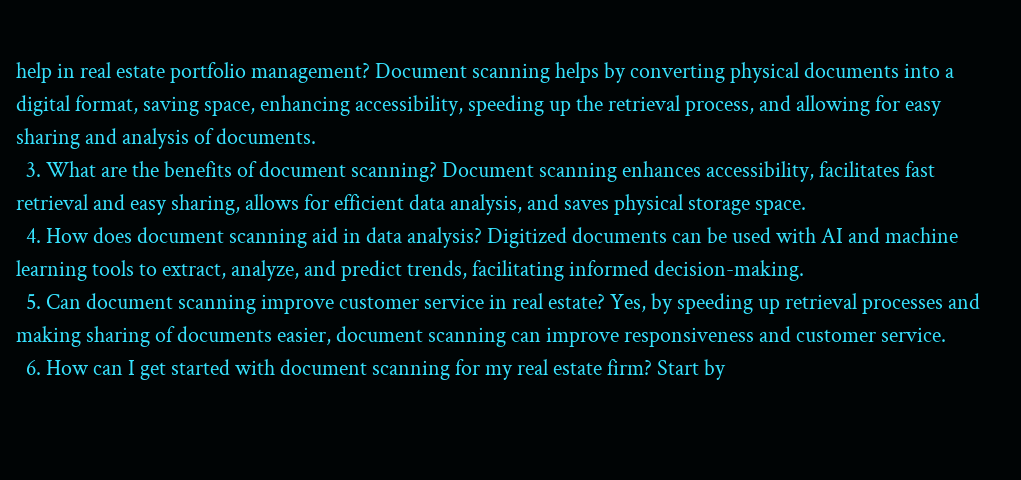help in real estate portfolio management? Document scanning helps by converting physical documents into a digital format, saving space, enhancing accessibility, speeding up the retrieval process, and allowing for easy sharing and analysis of documents.
  3. What are the benefits of document scanning? Document scanning enhances accessibility, facilitates fast retrieval and easy sharing, allows for efficient data analysis, and saves physical storage space.
  4. How does document scanning aid in data analysis? Digitized documents can be used with AI and machine learning tools to extract, analyze, and predict trends, facilitating informed decision-making.
  5. Can document scanning improve customer service in real estate? Yes, by speeding up retrieval processes and making sharing of documents easier, document scanning can improve responsiveness and customer service.
  6. How can I get started with document scanning for my real estate firm? Start by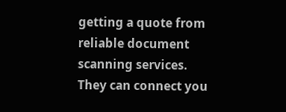getting a quote from reliable document scanning services. They can connect you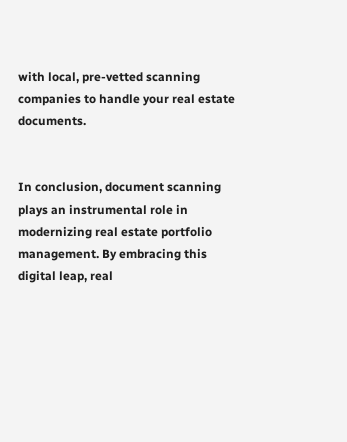with local, pre-vetted scanning companies to handle your real estate documents.


In conclusion, document scanning plays an instrumental role in modernizing real estate portfolio management. By embracing this digital leap, real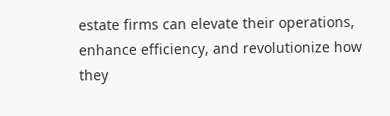estate firms can elevate their operations, enhance efficiency, and revolutionize how they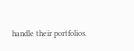handle their portfolios.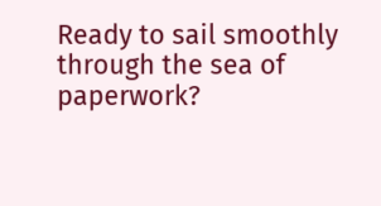Ready to sail smoothly through the sea of paperwork?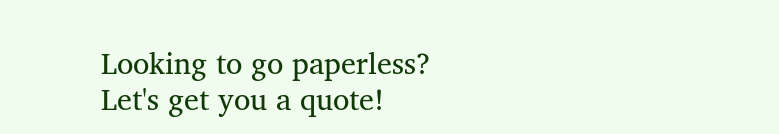Looking to go paperless? Let's get you a quote!